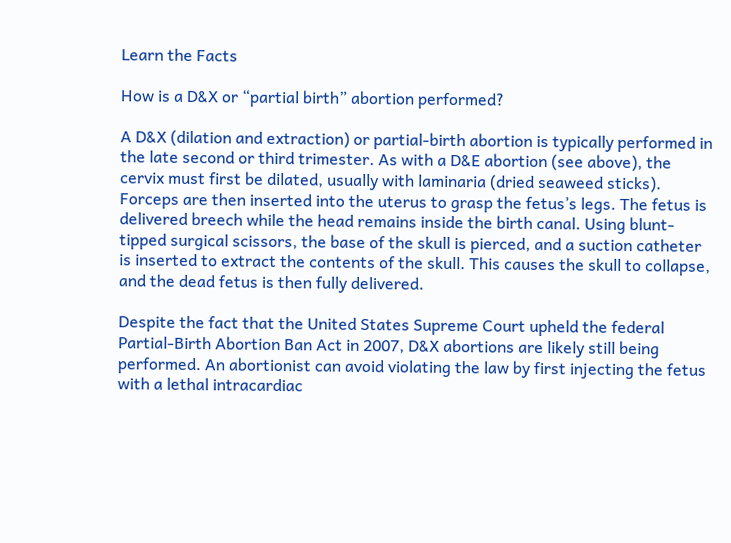Learn the Facts

How is a D&X or “partial birth” abortion performed?

A D&X (dilation and extraction) or partial-birth abortion is typically performed in the late second or third trimester. As with a D&E abortion (see above), the cervix must first be dilated, usually with laminaria (dried seaweed sticks). Forceps are then inserted into the uterus to grasp the fetus’s legs. The fetus is delivered breech while the head remains inside the birth canal. Using blunt-tipped surgical scissors, the base of the skull is pierced, and a suction catheter is inserted to extract the contents of the skull. This causes the skull to collapse, and the dead fetus is then fully delivered.

Despite the fact that the United States Supreme Court upheld the federal Partial-Birth Abortion Ban Act in 2007, D&X abortions are likely still being performed. An abortionist can avoid violating the law by first injecting the fetus with a lethal intracardiac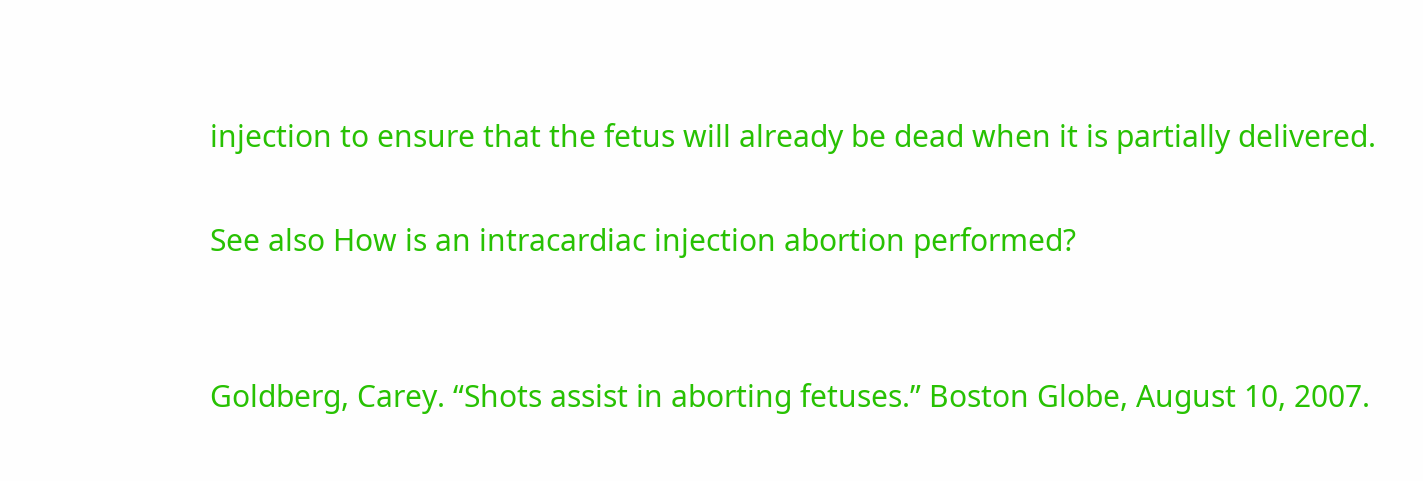injection to ensure that the fetus will already be dead when it is partially delivered.

See also How is an intracardiac injection abortion performed?


Goldberg, Carey. “Shots assist in aborting fetuses.” Boston Globe, August 10, 2007.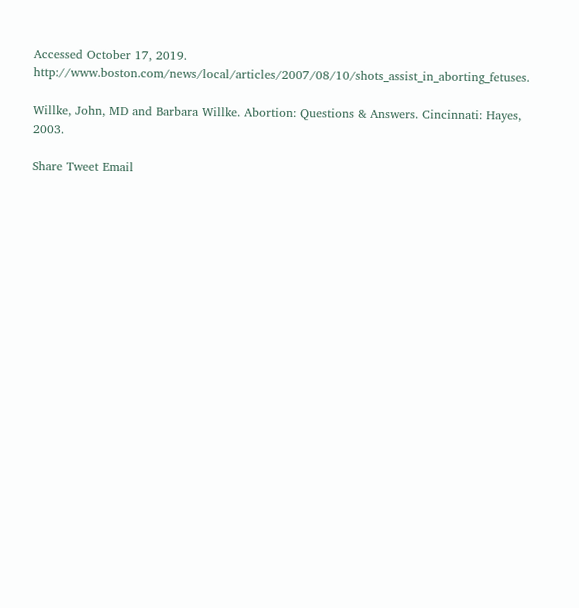Accessed October 17, 2019. http://www.boston.com/news/local/articles/2007/08/10/shots_assist_in_aborting_fetuses.

Willke, John, MD and Barbara Willke. Abortion: Questions & Answers. Cincinnati: Hayes, 2003.

Share Tweet Email